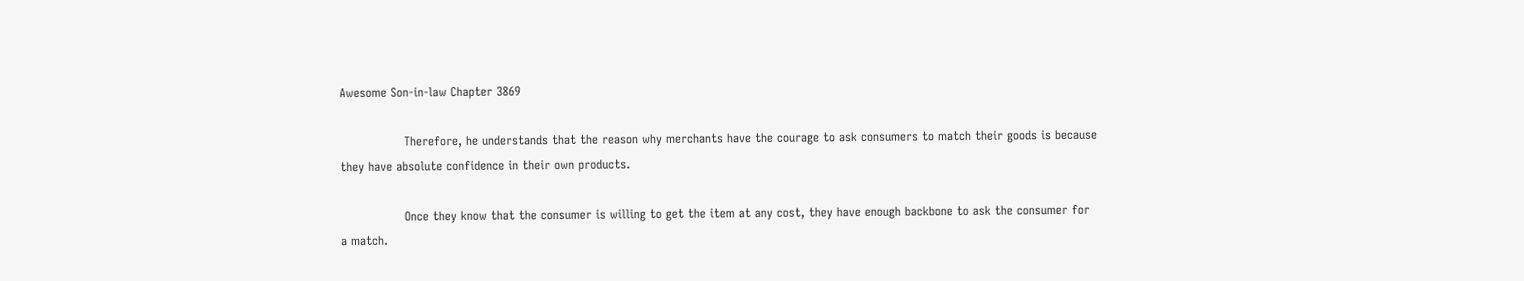Awesome Son-in-law Chapter 3869

                Therefore, he understands that the reason why merchants have the courage to ask consumers to match their goods is because they have absolute confidence in their own products.

                Once they know that the consumer is willing to get the item at any cost, they have enough backbone to ask the consumer for a match.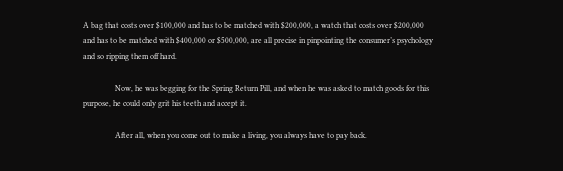A bag that costs over $100,000 and has to be matched with $200,000, a watch that costs over $200,000 and has to be matched with $400,000 or $500,000, are all precise in pinpointing the consumer’s psychology and so ripping them off hard.

                Now, he was begging for the Spring Return Pill, and when he was asked to match goods for this purpose, he could only grit his teeth and accept it.

                After all, when you come out to make a living, you always have to pay back.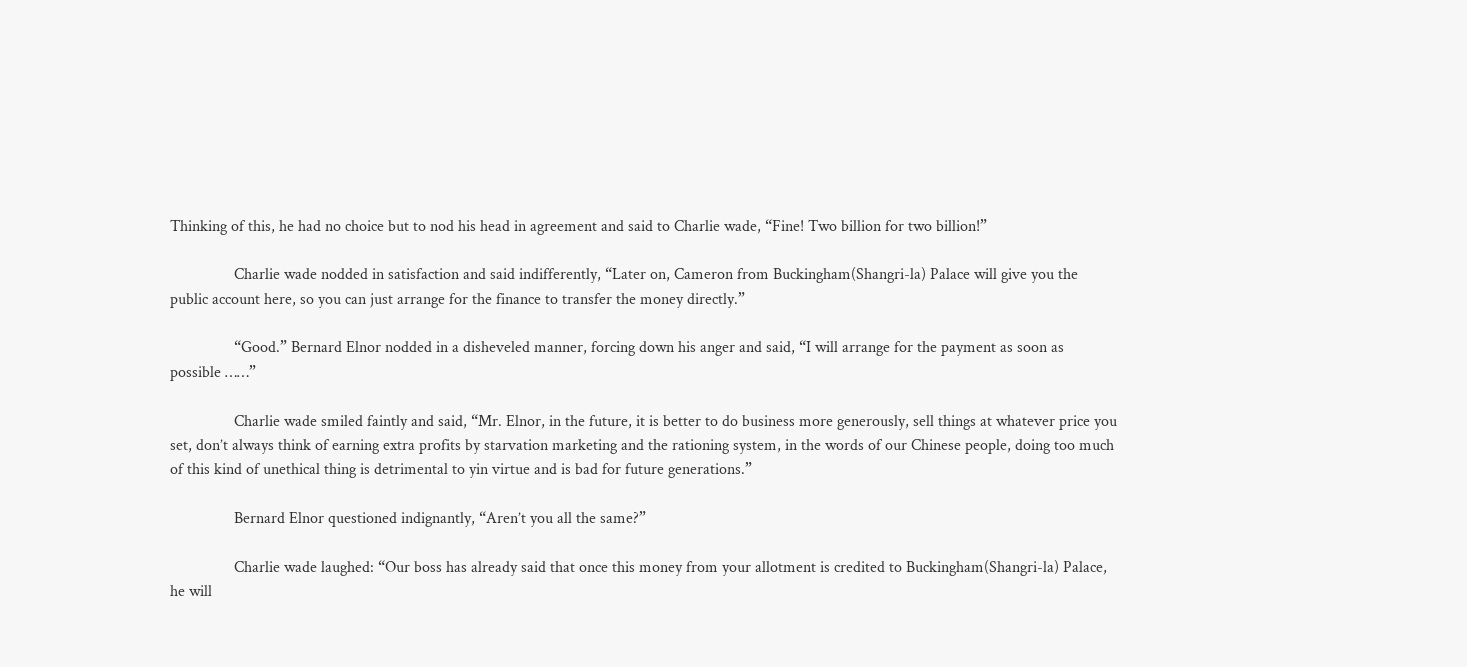Thinking of this, he had no choice but to nod his head in agreement and said to Charlie wade, “Fine! Two billion for two billion!”

                Charlie wade nodded in satisfaction and said indifferently, “Later on, Cameron from Buckingham(Shangri-la) Palace will give you the public account here, so you can just arrange for the finance to transfer the money directly.”

                “Good.” Bernard Elnor nodded in a disheveled manner, forcing down his anger and said, “I will arrange for the payment as soon as possible ……”

                Charlie wade smiled faintly and said, “Mr. Elnor, in the future, it is better to do business more generously, sell things at whatever price you set, don’t always think of earning extra profits by starvation marketing and the rationing system, in the words of our Chinese people, doing too much of this kind of unethical thing is detrimental to yin virtue and is bad for future generations.”

                Bernard Elnor questioned indignantly, “Aren’t you all the same?”

                Charlie wade laughed: “Our boss has already said that once this money from your allotment is credited to Buckingham(Shangri-la) Palace, he will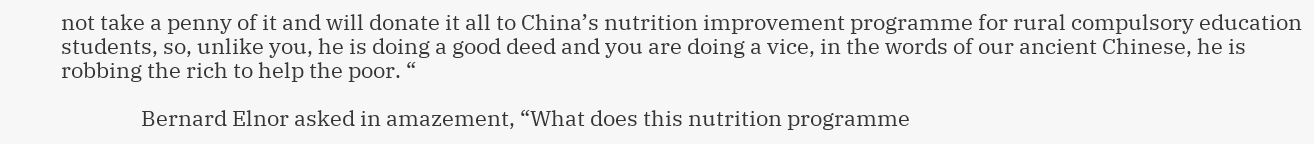not take a penny of it and will donate it all to China’s nutrition improvement programme for rural compulsory education students, so, unlike you, he is doing a good deed and you are doing a vice, in the words of our ancient Chinese, he is robbing the rich to help the poor. “

                Bernard Elnor asked in amazement, “What does this nutrition programme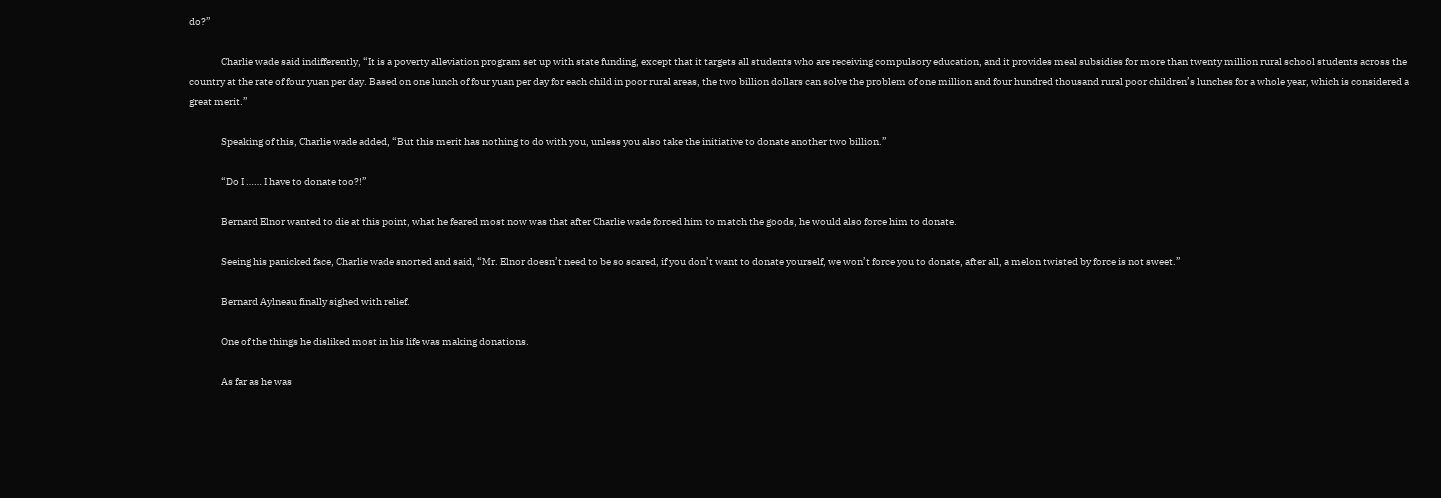do?”

                Charlie wade said indifferently, “It is a poverty alleviation program set up with state funding, except that it targets all students who are receiving compulsory education, and it provides meal subsidies for more than twenty million rural school students across the country at the rate of four yuan per day. Based on one lunch of four yuan per day for each child in poor rural areas, the two billion dollars can solve the problem of one million and four hundred thousand rural poor children’s lunches for a whole year, which is considered a great merit.”

                Speaking of this, Charlie wade added, “But this merit has nothing to do with you, unless you also take the initiative to donate another two billion.”

                “Do I …… I have to donate too?!”

                Bernard Elnor wanted to die at this point, what he feared most now was that after Charlie wade forced him to match the goods, he would also force him to donate.

                Seeing his panicked face, Charlie wade snorted and said, “Mr. Elnor doesn’t need to be so scared, if you don’t want to donate yourself, we won’t force you to donate, after all, a melon twisted by force is not sweet.”

                Bernard Aylneau finally sighed with relief.

                One of the things he disliked most in his life was making donations.

                As far as he was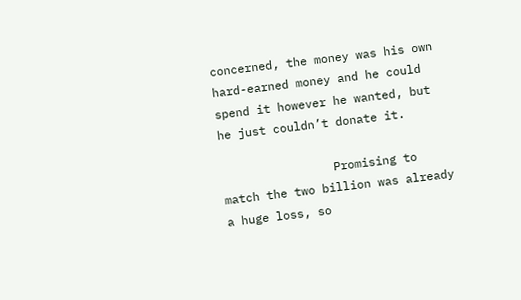concerned, the money was his own hard-earned money and he could spend it however he wanted, but he just couldn’t donate it.

                Promising to match the two billion was already a huge loss, so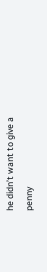he didn’t want to give a penny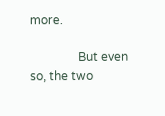more.

                But even so, the two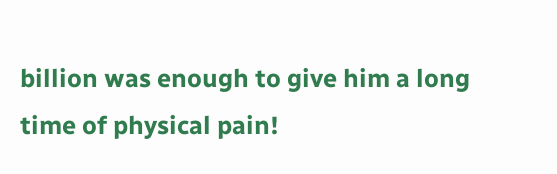billion was enough to give him a long time of physical pain!